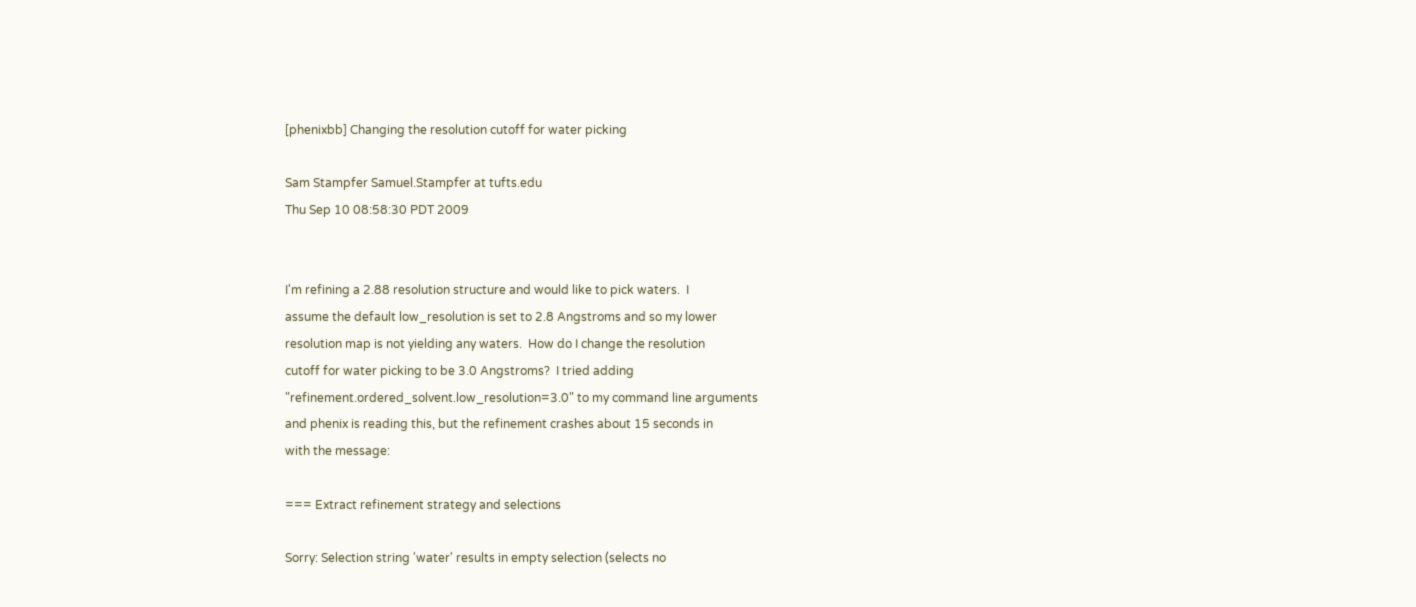[phenixbb] Changing the resolution cutoff for water picking

Sam Stampfer Samuel.Stampfer at tufts.edu
Thu Sep 10 08:58:30 PDT 2009


I'm refining a 2.88 resolution structure and would like to pick waters.  I
assume the default low_resolution is set to 2.8 Angstroms and so my lower
resolution map is not yielding any waters.  How do I change the resolution
cutoff for water picking to be 3.0 Angstroms?  I tried adding
"refinement.ordered_solvent.low_resolution=3.0" to my command line arguments
and phenix is reading this, but the refinement crashes about 15 seconds in
with the message:

=== Extract refinement strategy and selections

Sorry: Selection string 'water' results in empty selection (selects no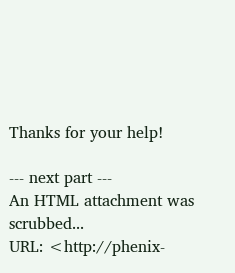Thanks for your help!

--- next part ---
An HTML attachment was scrubbed...
URL: <http://phenix-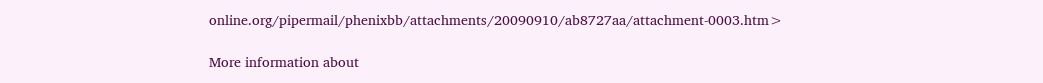online.org/pipermail/phenixbb/attachments/20090910/ab8727aa/attachment-0003.htm>

More information about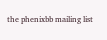the phenixbb mailing list